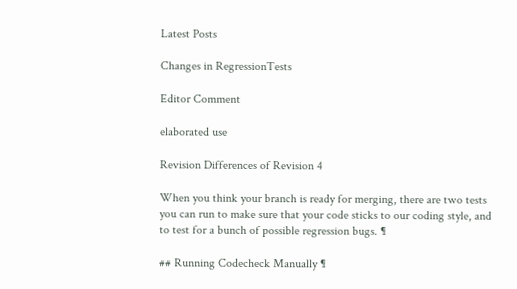Latest Posts

Changes in RegressionTests

Editor Comment

elaborated use

Revision Differences of Revision 4

When you think your branch is ready for merging, there are two tests you can run to make sure that your code sticks to our coding style, and to test for a bunch of possible regression bugs. ¶

## Running Codecheck Manually ¶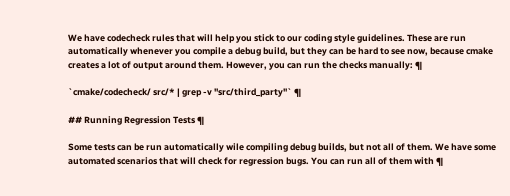We have codecheck rules that will help you stick to our coding style guidelines. These are run automatically whenever you compile a debug build, but they can be hard to see now, because cmake creates a lot of output around them. However, you can run the checks manually: ¶

`cmake/codecheck/ src/* | grep -v "src/third_party"` ¶

## Running Regression Tests ¶

Some tests can be run automatically wile compiling debug builds, but not all of them. We have some automated scenarios that will check for regression bugs. You can run all of them with ¶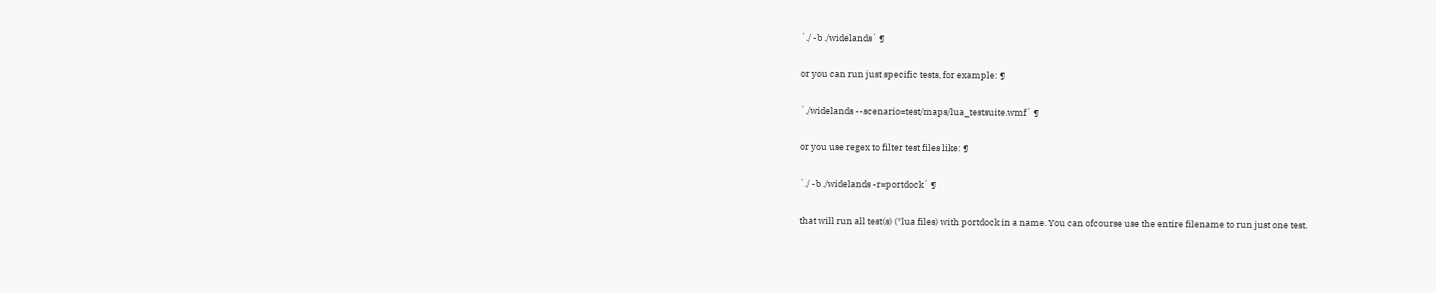`./ -b ./widelands` ¶

or you can run just specific tests, for example: ¶

`./widelands --scenario=test/maps/lua_testsuite.wmf` ¶

or you use regex to filter test files like: ¶

`./ -b ./widelands -r=portdock` ¶

that will run all test(s) (*lua files) with portdock in a name. You can ofcourse use the entire filename to run just one test.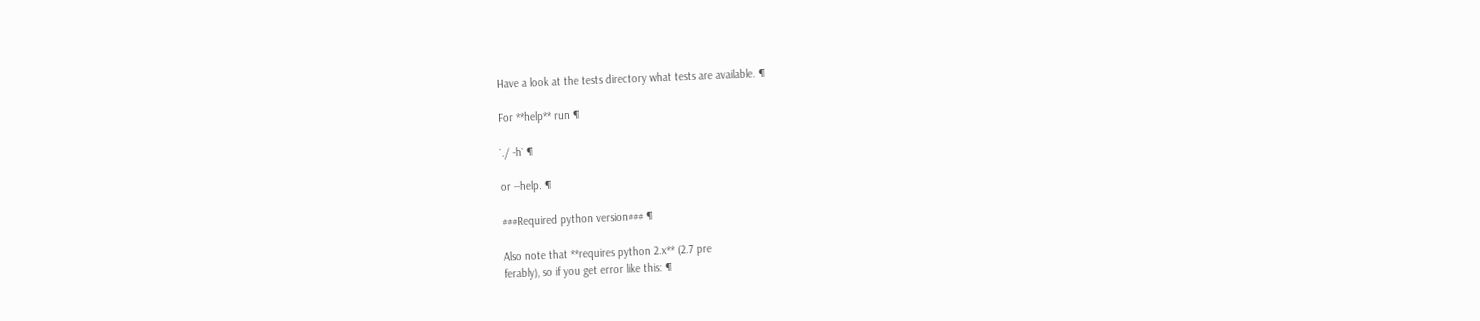Have a look at the tests directory what tests are available. ¶

For **help** run ¶

`./ -h` ¶

or --help. ¶

###Required python version### ¶

Also note that **requires python 2.x** (2.7 pre
ferably), so if you get error like this: ¶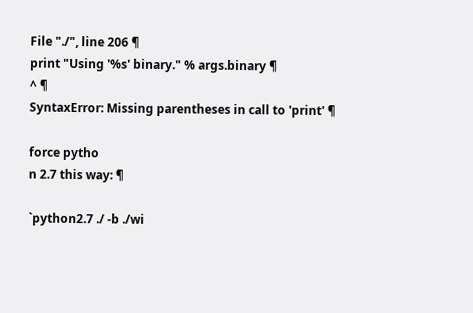File "./", line 206 ¶
print "Using '%s' binary." % args.binary ¶
^ ¶
SyntaxError: Missing parentheses in call to 'print' ¶

force pytho
n 2.7 this way: ¶

`python2.7 ./ -b ./wi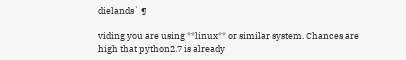dielands` ¶

viding you are using **linux** or similar system. Chances are high that python2.7 is already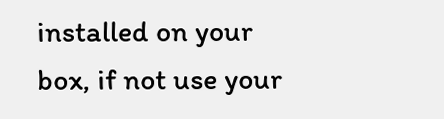installed on your box, if not use your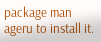package man ageru to install it.